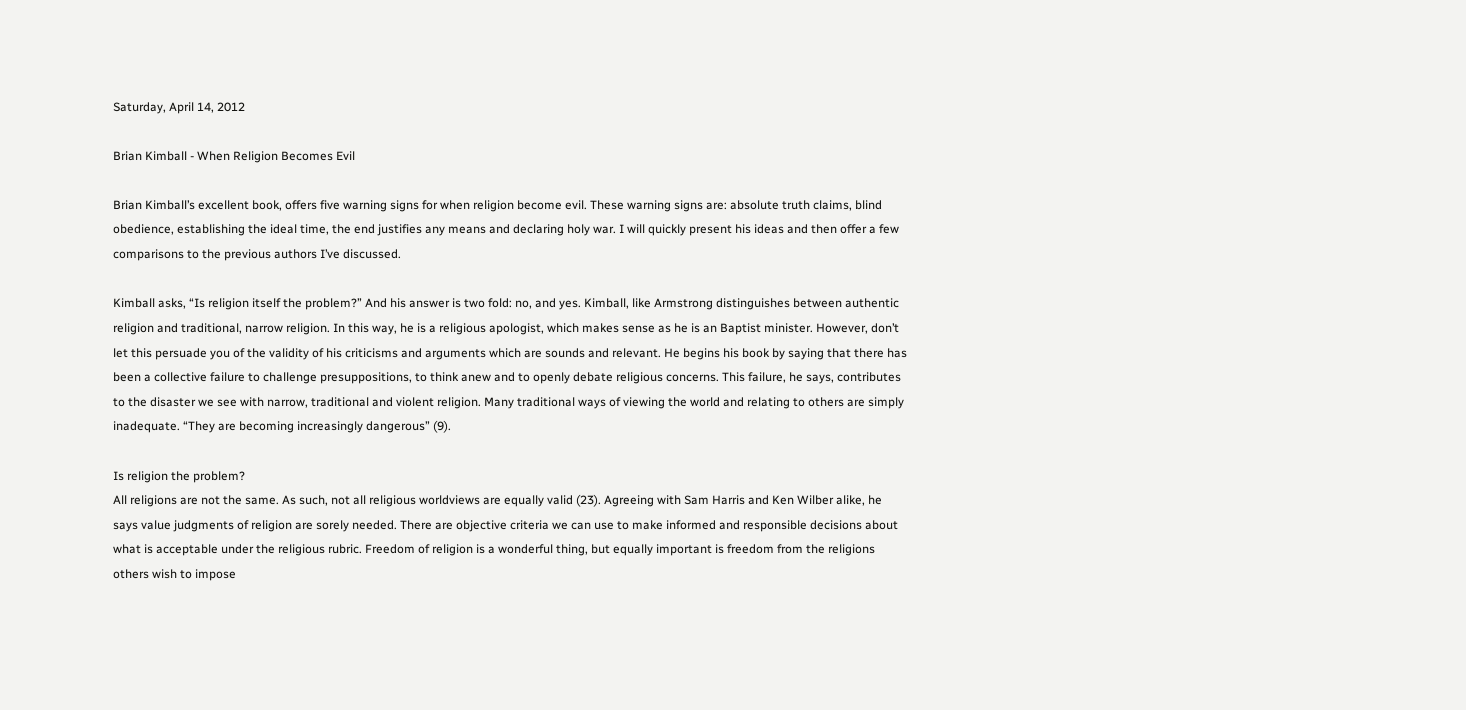Saturday, April 14, 2012

Brian Kimball - When Religion Becomes Evil

Brian Kimball’s excellent book, offers five warning signs for when religion become evil. These warning signs are: absolute truth claims, blind obedience, establishing the ideal time, the end justifies any means and declaring holy war. I will quickly present his ideas and then offer a few comparisons to the previous authors I’ve discussed.

Kimball asks, “Is religion itself the problem?” And his answer is two fold: no, and yes. Kimball, like Armstrong distinguishes between authentic religion and traditional, narrow religion. In this way, he is a religious apologist, which makes sense as he is an Baptist minister. However, don’t let this persuade you of the validity of his criticisms and arguments which are sounds and relevant. He begins his book by saying that there has been a collective failure to challenge presuppositions, to think anew and to openly debate religious concerns. This failure, he says, contributes to the disaster we see with narrow, traditional and violent religion. Many traditional ways of viewing the world and relating to others are simply inadequate. “They are becoming increasingly dangerous” (9).

Is religion the problem?
All religions are not the same. As such, not all religious worldviews are equally valid (23). Agreeing with Sam Harris and Ken Wilber alike, he says value judgments of religion are sorely needed. There are objective criteria we can use to make informed and responsible decisions about what is acceptable under the religious rubric. Freedom of religion is a wonderful thing, but equally important is freedom from the religions others wish to impose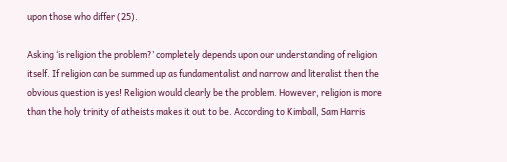upon those who differ (25).

Asking ‘is religion the problem?’ completely depends upon our understanding of religion itself. If religion can be summed up as fundamentalist and narrow and literalist then the obvious question is yes! Religion would clearly be the problem. However, religion is more than the holy trinity of atheists makes it out to be. According to Kimball, Sam Harris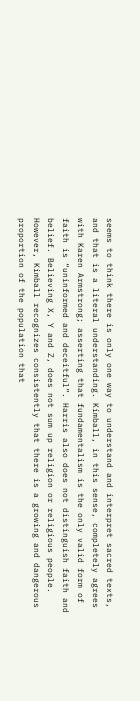seems to think there is only one way to understand and interpret sacred texts, and that is a literal understanding. Kimball, in this sense, completely agrees with Karen Armstrong; asserting that fundamentalism is the only valid form of faith is “uninformed and deceitful”. Harris also does not distinguish faith and belief. Believing X, Y and Z, does not sum up religion or religious people. However, Kimball recognizes consistently that there is a growing and dangerous proportion of the population that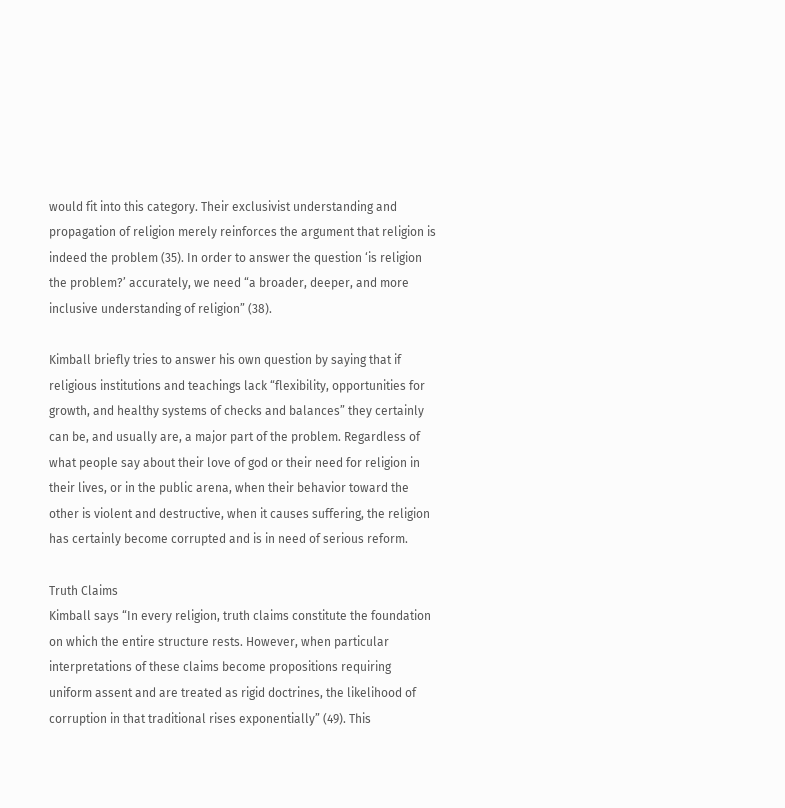would fit into this category. Their exclusivist understanding and propagation of religion merely reinforces the argument that religion is indeed the problem (35). In order to answer the question ‘is religion the problem?’ accurately, we need “a broader, deeper, and more inclusive understanding of religion” (38).

Kimball briefly tries to answer his own question by saying that if religious institutions and teachings lack “flexibility, opportunities for growth, and healthy systems of checks and balances” they certainly can be, and usually are, a major part of the problem. Regardless of what people say about their love of god or their need for religion in their lives, or in the public arena, when their behavior toward the other is violent and destructive, when it causes suffering, the religion has certainly become corrupted and is in need of serious reform.

Truth Claims
Kimball says “In every religion, truth claims constitute the foundation on which the entire structure rests. However, when particular interpretations of these claims become propositions requiring uniform assent and are treated as rigid doctrines, the likelihood of corruption in that traditional rises exponentially” (49). This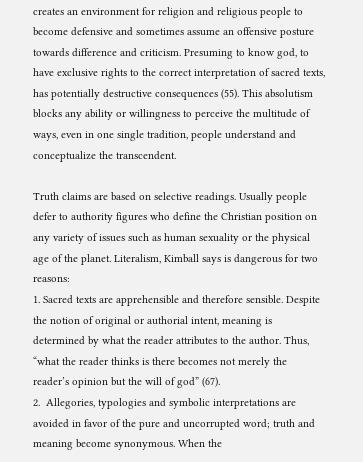creates an environment for religion and religious people to become defensive and sometimes assume an offensive posture towards difference and criticism. Presuming to know god, to have exclusive rights to the correct interpretation of sacred texts, has potentially destructive consequences (55). This absolutism blocks any ability or willingness to perceive the multitude of ways, even in one single tradition, people understand and conceptualize the transcendent.

Truth claims are based on selective readings. Usually people defer to authority figures who define the Christian position on any variety of issues such as human sexuality or the physical age of the planet. Literalism, Kimball says is dangerous for two reasons:
1. Sacred texts are apprehensible and therefore sensible. Despite the notion of original or authorial intent, meaning is determined by what the reader attributes to the author. Thus, “what the reader thinks is there becomes not merely the reader’s opinion but the will of god” (67).
2.  Allegories, typologies and symbolic interpretations are avoided in favor of the pure and uncorrupted word; truth and meaning become synonymous. When the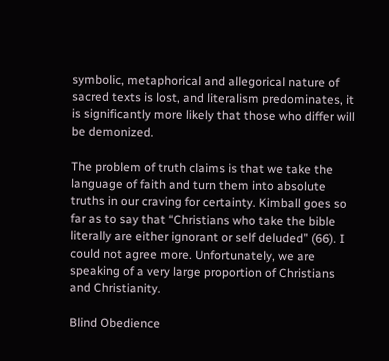symbolic, metaphorical and allegorical nature of sacred texts is lost, and literalism predominates, it is significantly more likely that those who differ will be demonized.

The problem of truth claims is that we take the language of faith and turn them into absolute truths in our craving for certainty. Kimball goes so far as to say that “Christians who take the bible literally are either ignorant or self deluded” (66). I could not agree more. Unfortunately, we are speaking of a very large proportion of Christians and Christianity.

Blind Obedience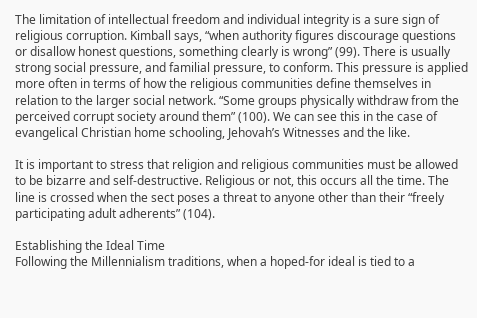The limitation of intellectual freedom and individual integrity is a sure sign of religious corruption. Kimball says, “when authority figures discourage questions or disallow honest questions, something clearly is wrong” (99). There is usually strong social pressure, and familial pressure, to conform. This pressure is applied more often in terms of how the religious communities define themselves in relation to the larger social network. “Some groups physically withdraw from the perceived corrupt society around them” (100). We can see this in the case of evangelical Christian home schooling, Jehovah’s Witnesses and the like.

It is important to stress that religion and religious communities must be allowed to be bizarre and self-destructive. Religious or not, this occurs all the time. The line is crossed when the sect poses a threat to anyone other than their “freely participating adult adherents” (104).

Establishing the Ideal Time
Following the Millennialism traditions, when a hoped-for ideal is tied to a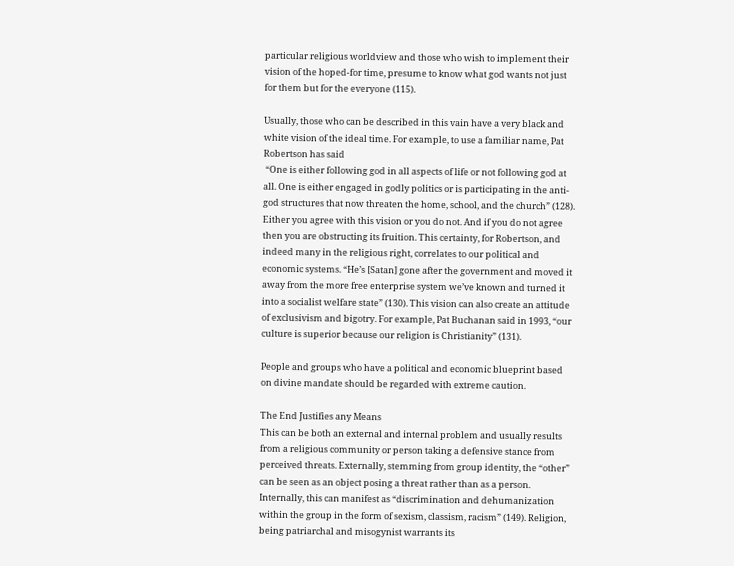particular religious worldview and those who wish to implement their vision of the hoped-for time, presume to know what god wants not just for them but for the everyone (115).

Usually, those who can be described in this vain have a very black and white vision of the ideal time. For example, to use a familiar name, Pat Robertson has said
 “One is either following god in all aspects of life or not following god at all. One is either engaged in godly politics or is participating in the anti-god structures that now threaten the home, school, and the church” (128). Either you agree with this vision or you do not. And if you do not agree then you are obstructing its fruition. This certainty, for Robertson, and indeed many in the religious right, correlates to our political and economic systems. “He’s [Satan] gone after the government and moved it away from the more free enterprise system we’ve known and turned it into a socialist welfare state” (130). This vision can also create an attitude of exclusivism and bigotry. For example, Pat Buchanan said in 1993, “our culture is superior because our religion is Christianity” (131).

People and groups who have a political and economic blueprint based on divine mandate should be regarded with extreme caution.

The End Justifies any Means
This can be both an external and internal problem and usually results from a religious community or person taking a defensive stance from perceived threats. Externally, stemming from group identity, the “other” can be seen as an object posing a threat rather than as a person. Internally, this can manifest as “discrimination and dehumanization within the group in the form of sexism, classism, racism” (149). Religion, being patriarchal and misogynist warrants its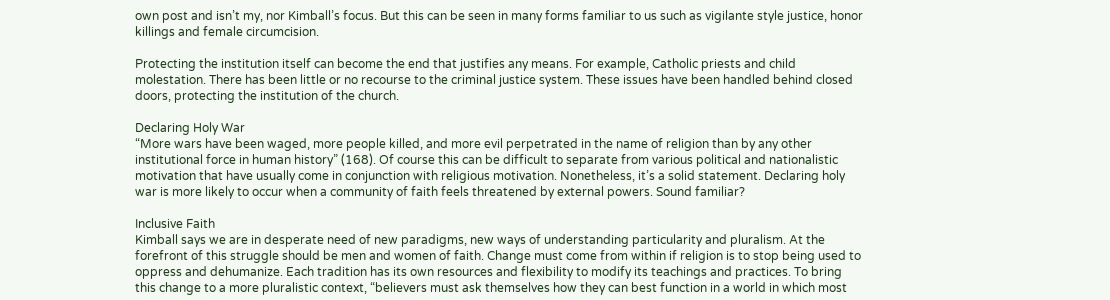own post and isn’t my, nor Kimball’s focus. But this can be seen in many forms familiar to us such as vigilante style justice, honor killings and female circumcision.

Protecting the institution itself can become the end that justifies any means. For example, Catholic priests and child molestation. There has been little or no recourse to the criminal justice system. These issues have been handled behind closed doors, protecting the institution of the church.

Declaring Holy War
“More wars have been waged, more people killed, and more evil perpetrated in the name of religion than by any other institutional force in human history” (168). Of course this can be difficult to separate from various political and nationalistic motivation that have usually come in conjunction with religious motivation. Nonetheless, it’s a solid statement. Declaring holy war is more likely to occur when a community of faith feels threatened by external powers. Sound familiar?

Inclusive Faith
Kimball says we are in desperate need of new paradigms, new ways of understanding particularity and pluralism. At the forefront of this struggle should be men and women of faith. Change must come from within if religion is to stop being used to oppress and dehumanize. Each tradition has its own resources and flexibility to modify its teachings and practices. To bring this change to a more pluralistic context, “believers must ask themselves how they can best function in a world in which most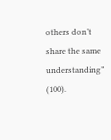others don’t share the same understanding” (100).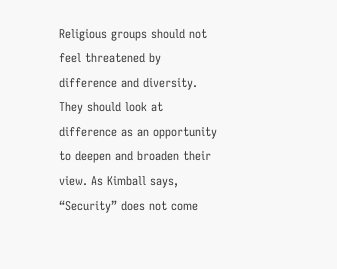Religious groups should not feel threatened by difference and diversity. They should look at difference as an opportunity to deepen and broaden their view. As Kimball says, “Security” does not come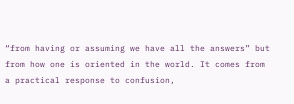“from having or assuming we have all the answers” but from how one is oriented in the world. It comes from a practical response to confusion,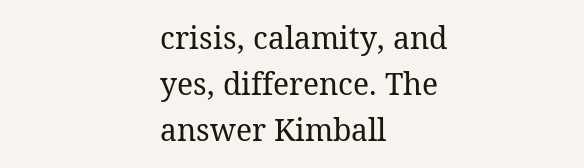crisis, calamity, and yes, difference. The answer Kimball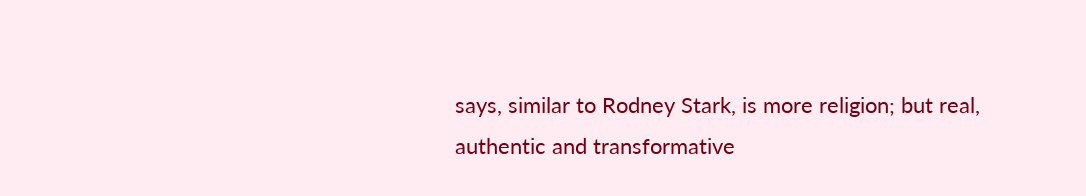says, similar to Rodney Stark, is more religion; but real, authentic and transformative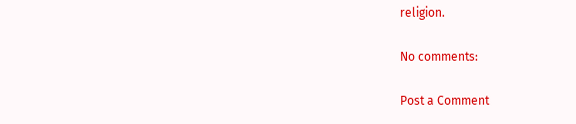religion.

No comments:

Post a Comment